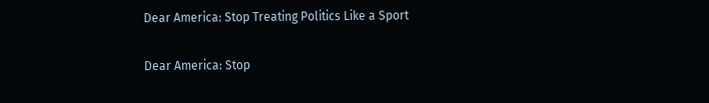Dear America: Stop Treating Politics Like a Sport

Dear America: Stop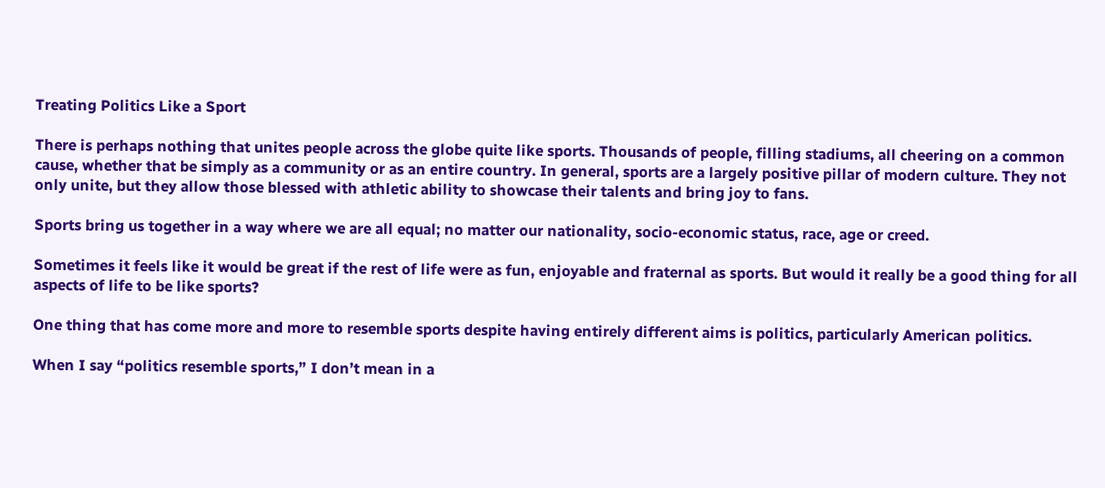Treating Politics Like a Sport

There is perhaps nothing that unites people across the globe quite like sports. Thousands of people, filling stadiums, all cheering on a common cause, whether that be simply as a community or as an entire country. In general, sports are a largely positive pillar of modern culture. They not only unite, but they allow those blessed with athletic ability to showcase their talents and bring joy to fans.

Sports bring us together in a way where we are all equal; no matter our nationality, socio-economic status, race, age or creed.

Sometimes it feels like it would be great if the rest of life were as fun, enjoyable and fraternal as sports. But would it really be a good thing for all aspects of life to be like sports?

One thing that has come more and more to resemble sports despite having entirely different aims is politics, particularly American politics.

When I say “politics resemble sports,” I don’t mean in a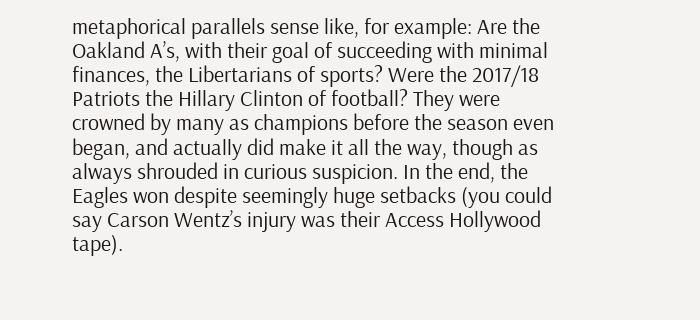metaphorical parallels sense like, for example: Are the Oakland A’s, with their goal of succeeding with minimal finances, the Libertarians of sports? Were the 2017/18 Patriots the Hillary Clinton of football? They were crowned by many as champions before the season even began, and actually did make it all the way, though as always shrouded in curious suspicion. In the end, the Eagles won despite seemingly huge setbacks (you could say Carson Wentz’s injury was their Access Hollywood tape).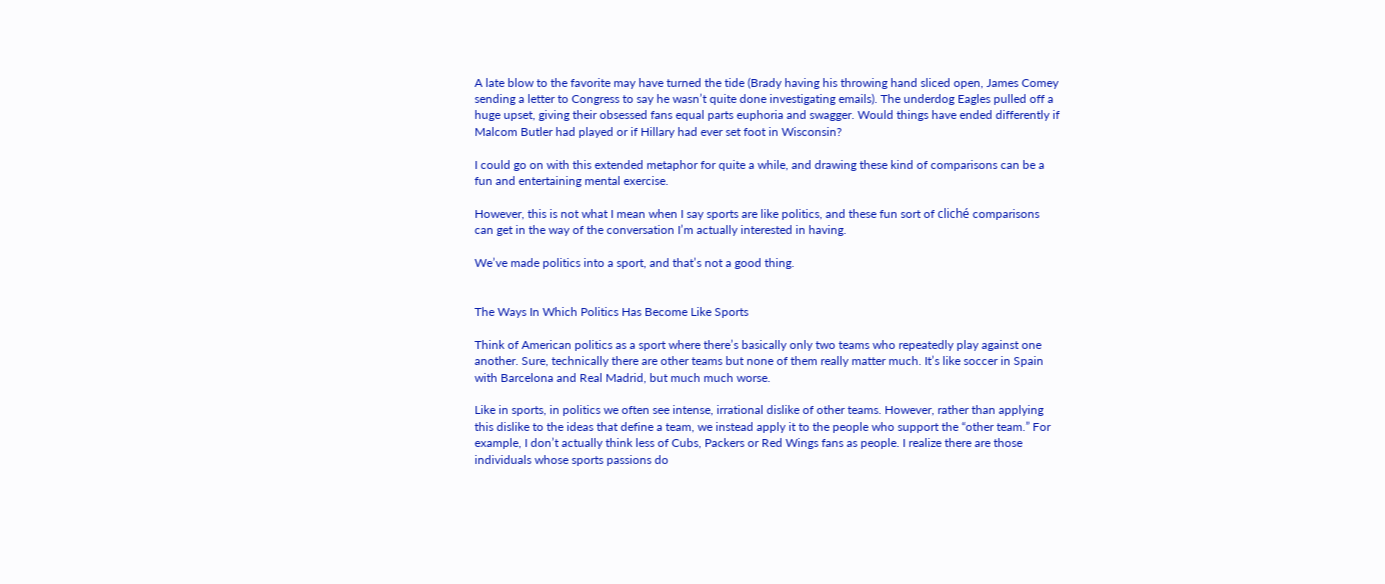A late blow to the favorite may have turned the tide (Brady having his throwing hand sliced open, James Comey sending a letter to Congress to say he wasn’t quite done investigating emails). The underdog Eagles pulled off a huge upset, giving their obsessed fans equal parts euphoria and swagger. Would things have ended differently if Malcom Butler had played or if Hillary had ever set foot in Wisconsin?

I could go on with this extended metaphor for quite a while, and drawing these kind of comparisons can be a fun and entertaining mental exercise.

However, this is not what I mean when I say sports are like politics, and these fun sort of cliché comparisons can get in the way of the conversation I’m actually interested in having.

We’ve made politics into a sport, and that’s not a good thing.


The Ways In Which Politics Has Become Like Sports

Think of American politics as a sport where there’s basically only two teams who repeatedly play against one another. Sure, technically there are other teams but none of them really matter much. It’s like soccer in Spain with Barcelona and Real Madrid, but much much worse.

Like in sports, in politics we often see intense, irrational dislike of other teams. However, rather than applying this dislike to the ideas that define a team, we instead apply it to the people who support the “other team.” For example, I don’t actually think less of Cubs, Packers or Red Wings fans as people. I realize there are those individuals whose sports passions do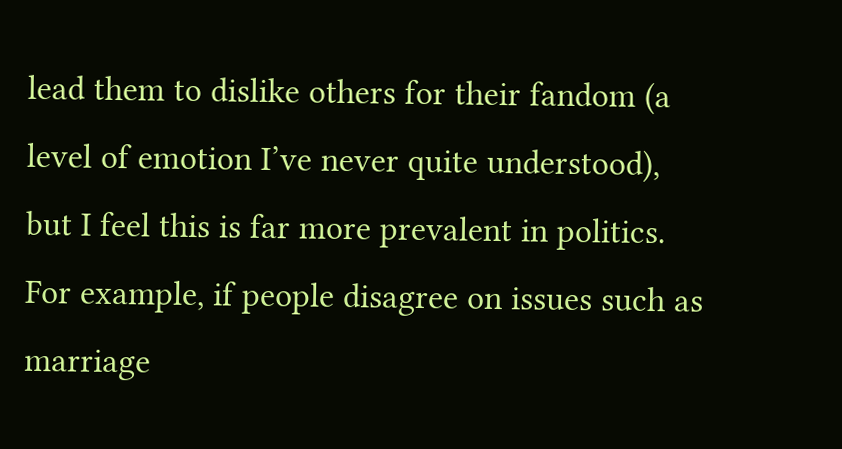lead them to dislike others for their fandom (a level of emotion I’ve never quite understood), but I feel this is far more prevalent in politics. For example, if people disagree on issues such as marriage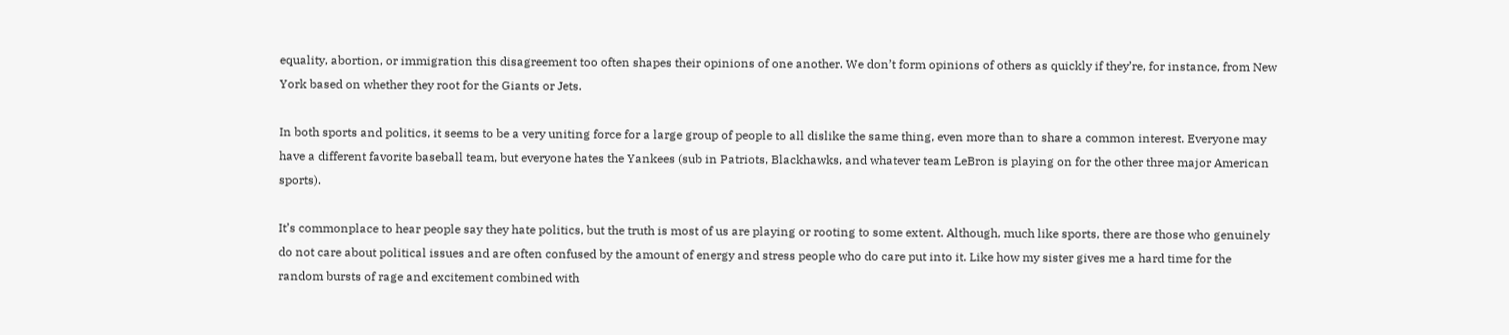equality, abortion, or immigration this disagreement too often shapes their opinions of one another. We don’t form opinions of others as quickly if they’re, for instance, from New York based on whether they root for the Giants or Jets.

In both sports and politics, it seems to be a very uniting force for a large group of people to all dislike the same thing, even more than to share a common interest. Everyone may have a different favorite baseball team, but everyone hates the Yankees (sub in Patriots, Blackhawks, and whatever team LeBron is playing on for the other three major American sports).

It’s commonplace to hear people say they hate politics, but the truth is most of us are playing or rooting to some extent. Although, much like sports, there are those who genuinely do not care about political issues and are often confused by the amount of energy and stress people who do care put into it. Like how my sister gives me a hard time for the random bursts of rage and excitement combined with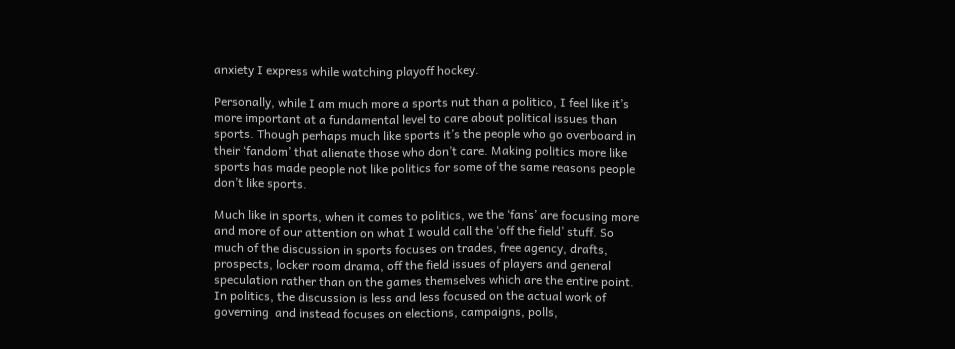anxiety I express while watching playoff hockey.

Personally, while I am much more a sports nut than a politico, I feel like it’s more important at a fundamental level to care about political issues than sports. Though perhaps much like sports it’s the people who go overboard in their ‘fandom’ that alienate those who don’t care. Making politics more like sports has made people not like politics for some of the same reasons people don’t like sports.

Much like in sports, when it comes to politics, we the ‘fans’ are focusing more and more of our attention on what I would call the ‘off the field’ stuff. So much of the discussion in sports focuses on trades, free agency, drafts, prospects, locker room drama, off the field issues of players and general speculation rather than on the games themselves which are the entire point. In politics, the discussion is less and less focused on the actual work of governing  and instead focuses on elections, campaigns, polls,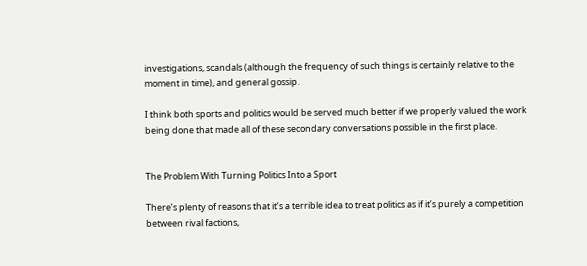investigations, scandals (although the frequency of such things is certainly relative to the moment in time), and general gossip.

I think both sports and politics would be served much better if we properly valued the work being done that made all of these secondary conversations possible in the first place.


The Problem With Turning Politics Into a Sport

There’s plenty of reasons that it’s a terrible idea to treat politics as if it’s purely a competition between rival factions,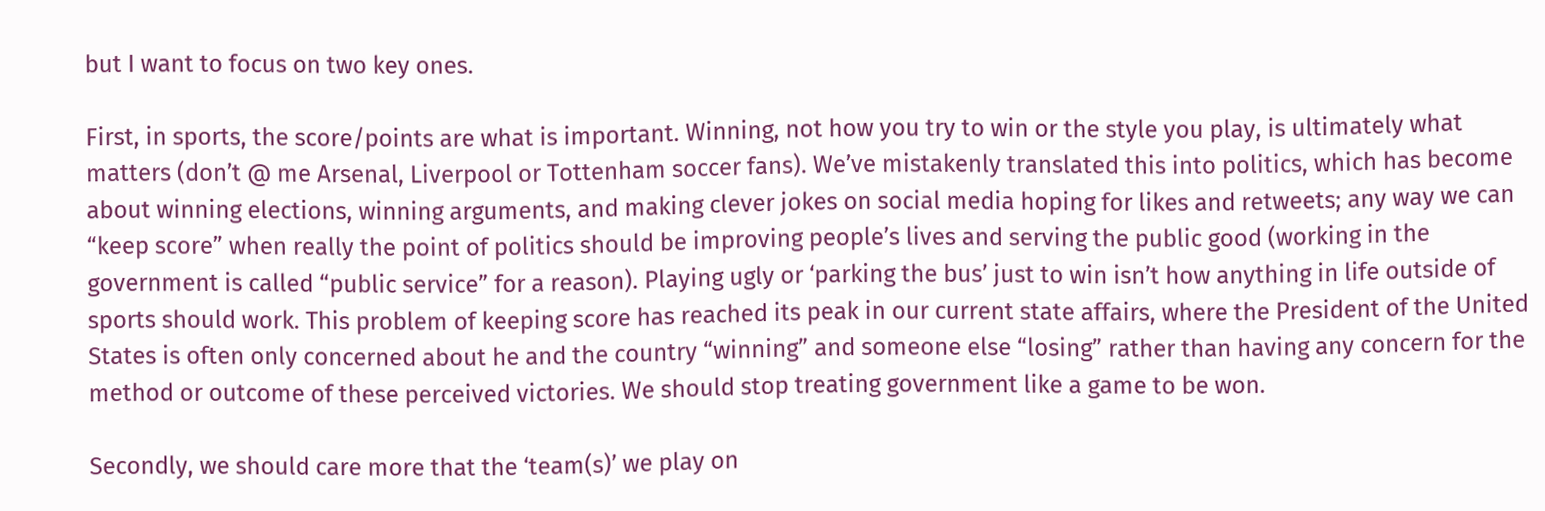but I want to focus on two key ones.

First, in sports, the score/points are what is important. Winning, not how you try to win or the style you play, is ultimately what matters (don’t @ me Arsenal, Liverpool or Tottenham soccer fans). We’ve mistakenly translated this into politics, which has become about winning elections, winning arguments, and making clever jokes on social media hoping for likes and retweets; any way we can “keep score” when really the point of politics should be improving people’s lives and serving the public good (working in the government is called “public service” for a reason). Playing ugly or ‘parking the bus’ just to win isn’t how anything in life outside of sports should work. This problem of keeping score has reached its peak in our current state affairs, where the President of the United States is often only concerned about he and the country “winning” and someone else “losing” rather than having any concern for the method or outcome of these perceived victories. We should stop treating government like a game to be won.

Secondly, we should care more that the ‘team(s)’ we play on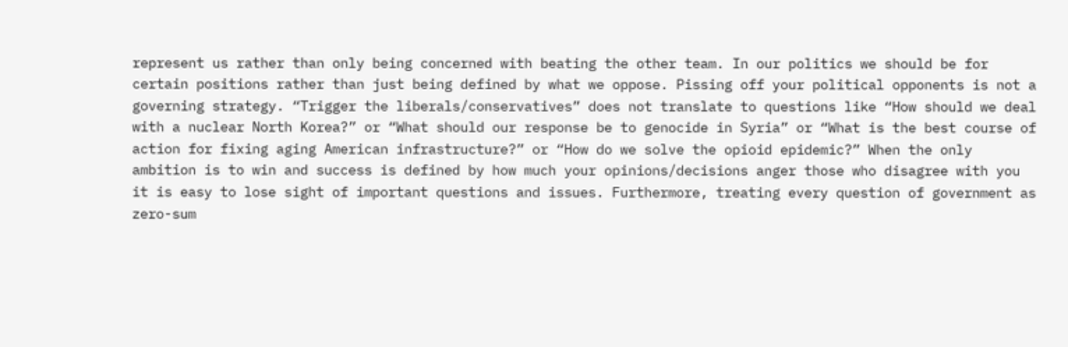represent us rather than only being concerned with beating the other team. In our politics we should be for certain positions rather than just being defined by what we oppose. Pissing off your political opponents is not a governing strategy. “Trigger the liberals/conservatives” does not translate to questions like “How should we deal with a nuclear North Korea?” or “What should our response be to genocide in Syria” or “What is the best course of action for fixing aging American infrastructure?” or “How do we solve the opioid epidemic?” When the only ambition is to win and success is defined by how much your opinions/decisions anger those who disagree with you it is easy to lose sight of important questions and issues. Furthermore, treating every question of government as zero-sum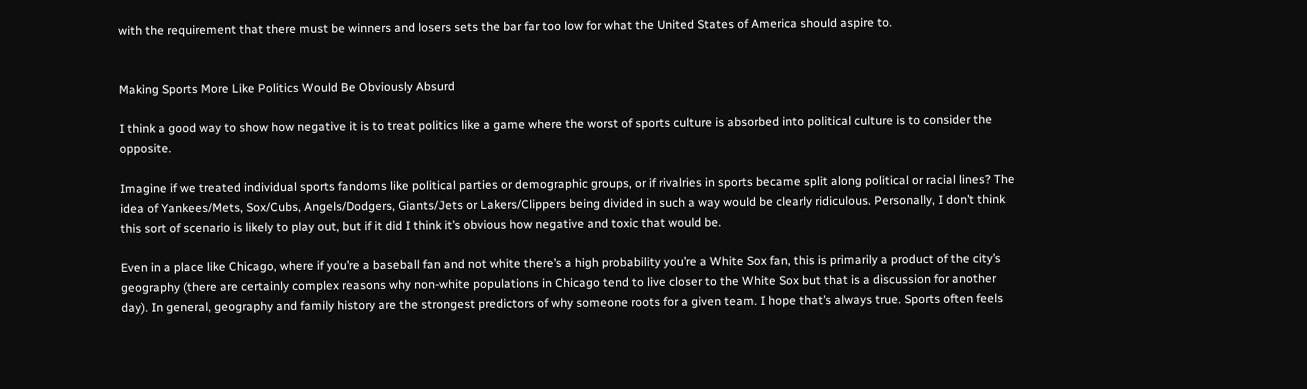with the requirement that there must be winners and losers sets the bar far too low for what the United States of America should aspire to.


Making Sports More Like Politics Would Be Obviously Absurd

I think a good way to show how negative it is to treat politics like a game where the worst of sports culture is absorbed into political culture is to consider the opposite.

Imagine if we treated individual sports fandoms like political parties or demographic groups, or if rivalries in sports became split along political or racial lines? The idea of Yankees/Mets, Sox/Cubs, Angels/Dodgers, Giants/Jets or Lakers/Clippers being divided in such a way would be clearly ridiculous. Personally, I don’t think this sort of scenario is likely to play out, but if it did I think it’s obvious how negative and toxic that would be.

Even in a place like Chicago, where if you’re a baseball fan and not white there’s a high probability you’re a White Sox fan, this is primarily a product of the city’s geography (there are certainly complex reasons why non-white populations in Chicago tend to live closer to the White Sox but that is a discussion for another day). In general, geography and family history are the strongest predictors of why someone roots for a given team. I hope that’s always true. Sports often feels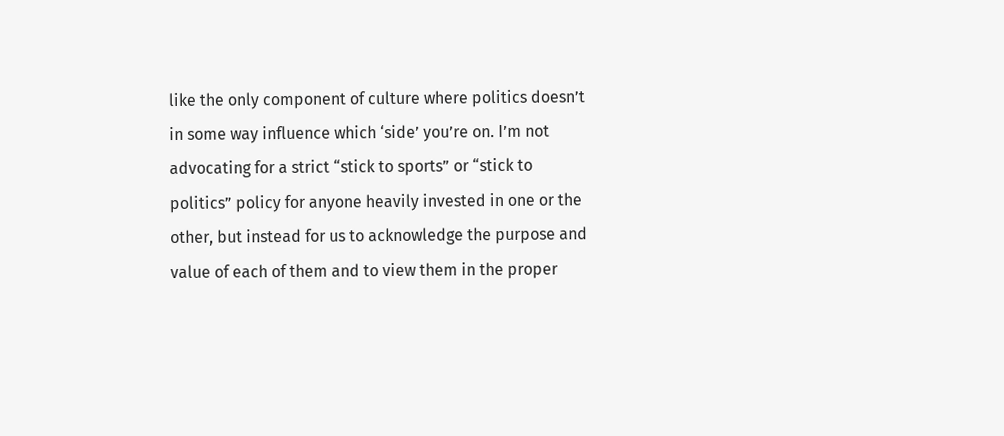like the only component of culture where politics doesn’t in some way influence which ‘side’ you’re on. I’m not advocating for a strict “stick to sports” or “stick to politics” policy for anyone heavily invested in one or the other, but instead for us to acknowledge the purpose and value of each of them and to view them in the proper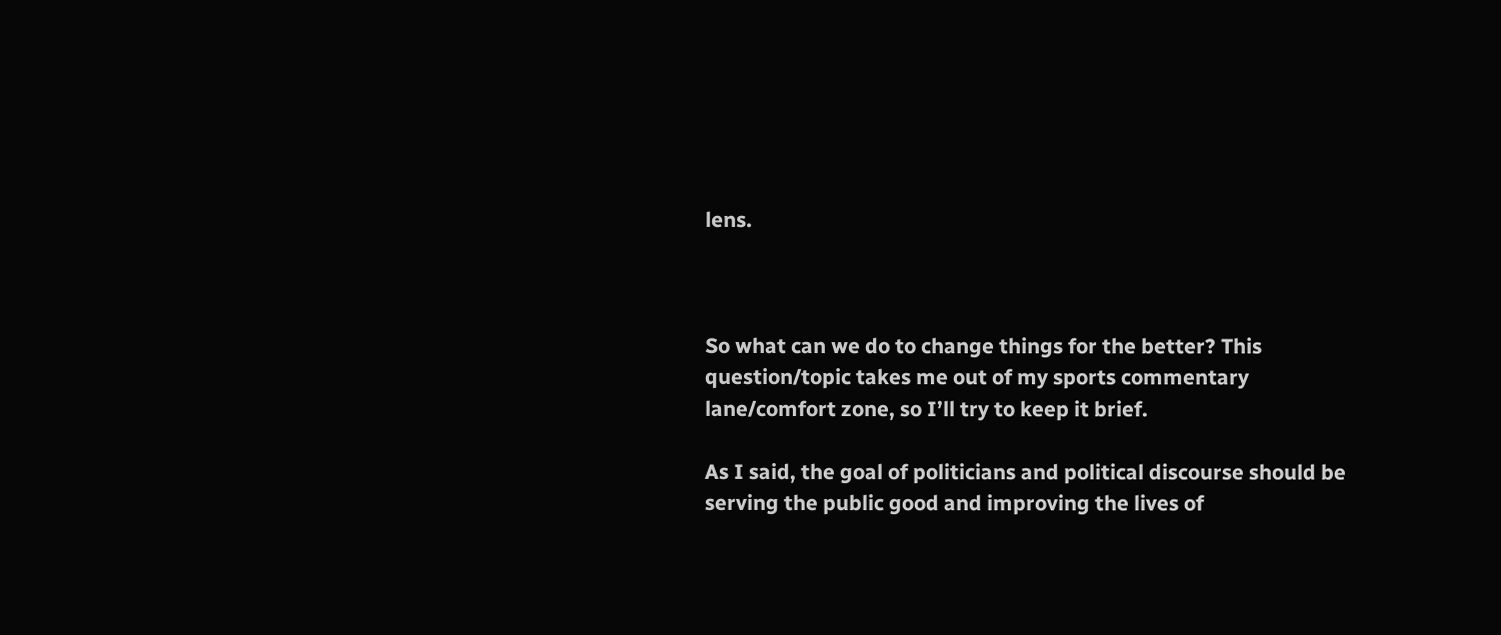lens.



So what can we do to change things for the better? This question/topic takes me out of my sports commentary lane/comfort zone, so I’ll try to keep it brief.

As I said, the goal of politicians and political discourse should be serving the public good and improving the lives of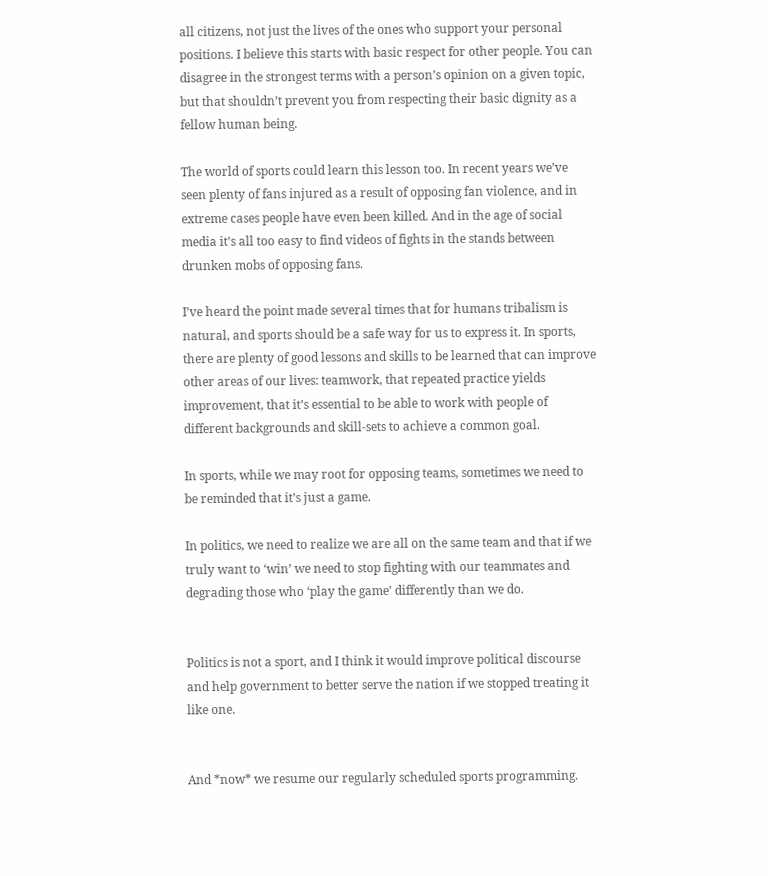all citizens, not just the lives of the ones who support your personal positions. I believe this starts with basic respect for other people. You can disagree in the strongest terms with a person’s opinion on a given topic, but that shouldn’t prevent you from respecting their basic dignity as a fellow human being.

The world of sports could learn this lesson too. In recent years we’ve seen plenty of fans injured as a result of opposing fan violence, and in extreme cases people have even been killed. And in the age of social media it’s all too easy to find videos of fights in the stands between drunken mobs of opposing fans.

I’ve heard the point made several times that for humans tribalism is natural, and sports should be a safe way for us to express it. In sports, there are plenty of good lessons and skills to be learned that can improve other areas of our lives: teamwork, that repeated practice yields improvement, that it’s essential to be able to work with people of different backgrounds and skill-sets to achieve a common goal.

In sports, while we may root for opposing teams, sometimes we need to be reminded that it’s just a game.

In politics, we need to realize we are all on the same team and that if we truly want to ‘win’ we need to stop fighting with our teammates and degrading those who ‘play the game’ differently than we do.


Politics is not a sport, and I think it would improve political discourse and help government to better serve the nation if we stopped treating it like one.


And *now* we resume our regularly scheduled sports programming.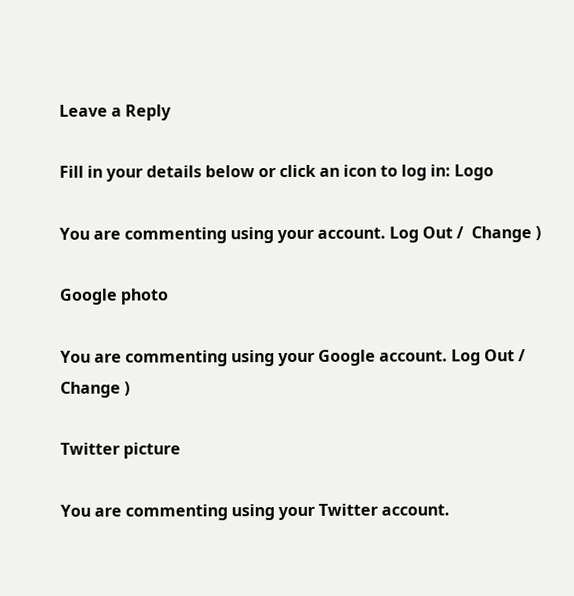Leave a Reply

Fill in your details below or click an icon to log in: Logo

You are commenting using your account. Log Out /  Change )

Google photo

You are commenting using your Google account. Log Out /  Change )

Twitter picture

You are commenting using your Twitter account.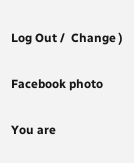Log Out /  Change )

Facebook photo

You are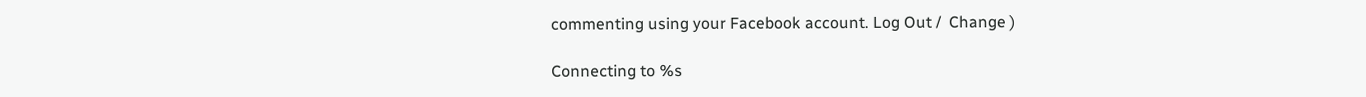commenting using your Facebook account. Log Out /  Change )

Connecting to %s